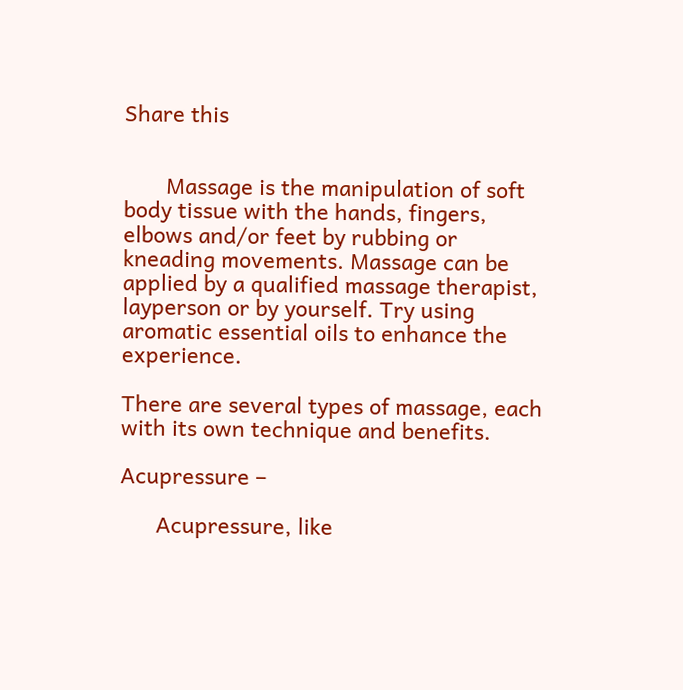Share this


       Massage is the manipulation of soft body tissue with the hands, fingers, elbows and/or feet by rubbing or kneading movements. Massage can be applied by a qualified massage therapist, layperson or by yourself. Try using aromatic essential oils to enhance the experience.

There are several types of massage, each with its own technique and benefits.

Acupressure –

      Acupressure, like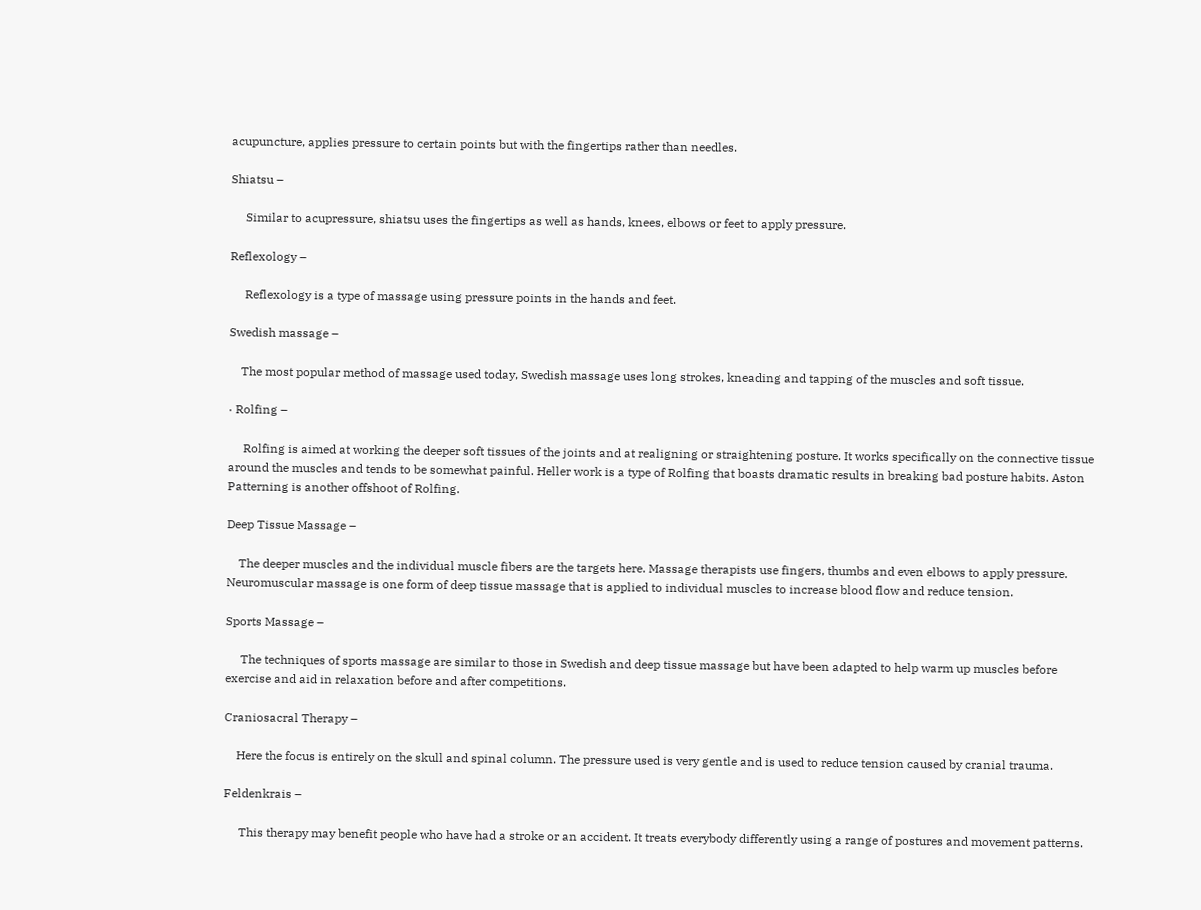acupuncture, applies pressure to certain points but with the fingertips rather than needles.

Shiatsu –

     Similar to acupressure, shiatsu uses the fingertips as well as hands, knees, elbows or feet to apply pressure.

Reflexology –

     Reflexology is a type of massage using pressure points in the hands and feet.

Swedish massage –

    The most popular method of massage used today, Swedish massage uses long strokes, kneading and tapping of the muscles and soft tissue.

· Rolfing –

     Rolfing is aimed at working the deeper soft tissues of the joints and at realigning or straightening posture. It works specifically on the connective tissue around the muscles and tends to be somewhat painful. Heller work is a type of Rolfing that boasts dramatic results in breaking bad posture habits. Aston Patterning is another offshoot of Rolfing.

Deep Tissue Massage –

    The deeper muscles and the individual muscle fibers are the targets here. Massage therapists use fingers, thumbs and even elbows to apply pressure. Neuromuscular massage is one form of deep tissue massage that is applied to individual muscles to increase blood flow and reduce tension.

Sports Massage –

     The techniques of sports massage are similar to those in Swedish and deep tissue massage but have been adapted to help warm up muscles before exercise and aid in relaxation before and after competitions.

Craniosacral Therapy –

    Here the focus is entirely on the skull and spinal column. The pressure used is very gentle and is used to reduce tension caused by cranial trauma.

Feldenkrais –

     This therapy may benefit people who have had a stroke or an accident. It treats everybody differently using a range of postures and movement patterns.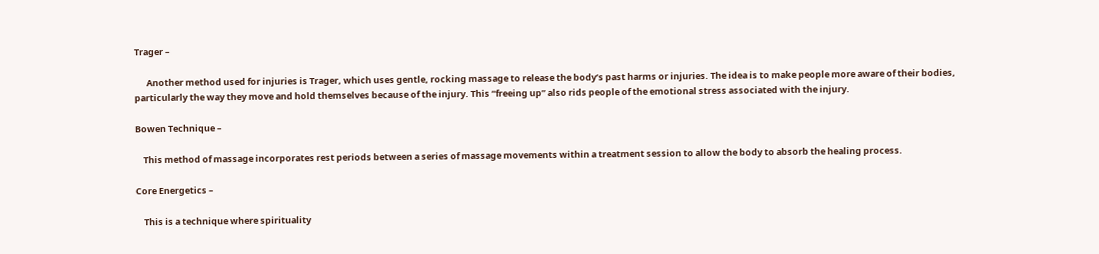Trager –

      Another method used for injuries is Trager, which uses gentle, rocking massage to release the body’s past harms or injuries. The idea is to make people more aware of their bodies, particularly the way they move and hold themselves because of the injury. This “freeing up” also rids people of the emotional stress associated with the injury.

Bowen Technique –

    This method of massage incorporates rest periods between a series of massage movements within a treatment session to allow the body to absorb the healing process.

Core Energetics –

    This is a technique where spirituality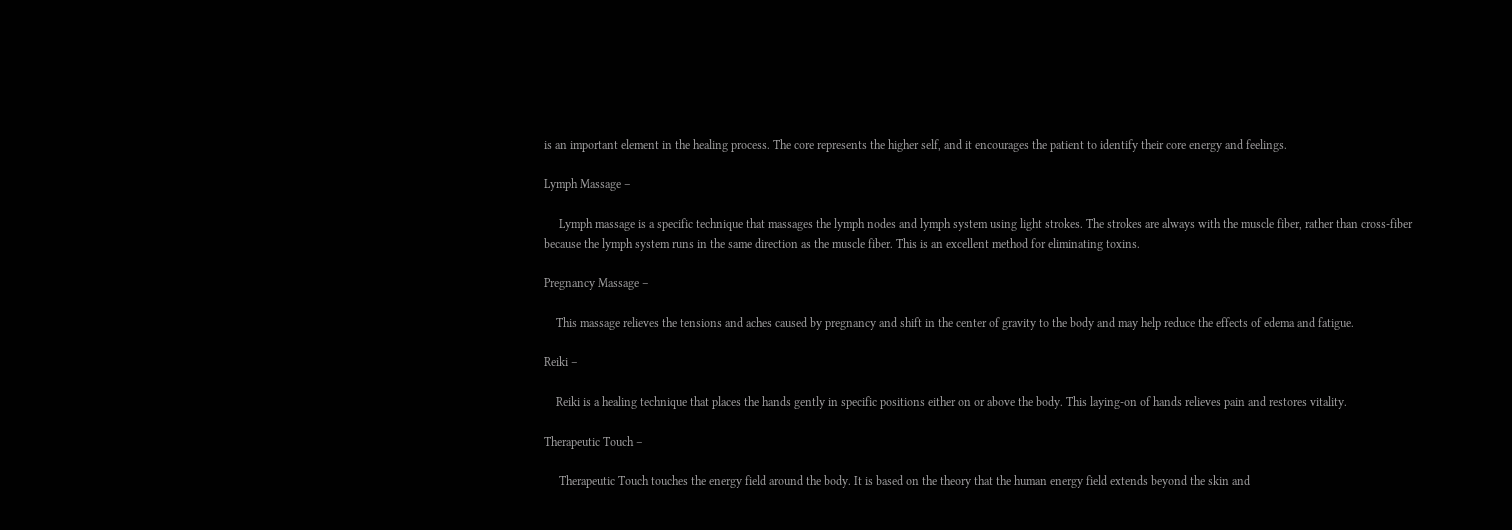is an important element in the healing process. The core represents the higher self, and it encourages the patient to identify their core energy and feelings.

Lymph Massage –

     Lymph massage is a specific technique that massages the lymph nodes and lymph system using light strokes. The strokes are always with the muscle fiber, rather than cross-fiber because the lymph system runs in the same direction as the muscle fiber. This is an excellent method for eliminating toxins.

Pregnancy Massage –

    This massage relieves the tensions and aches caused by pregnancy and shift in the center of gravity to the body and may help reduce the effects of edema and fatigue.

Reiki –

    Reiki is a healing technique that places the hands gently in specific positions either on or above the body. This laying-on of hands relieves pain and restores vitality.

Therapeutic Touch –

     Therapeutic Touch touches the energy field around the body. It is based on the theory that the human energy field extends beyond the skin and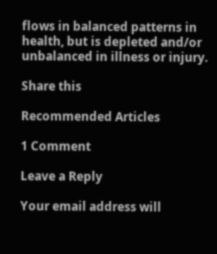flows in balanced patterns in health, but is depleted and/or unbalanced in illness or injury.

Share this

Recommended Articles

1 Comment

Leave a Reply

Your email address will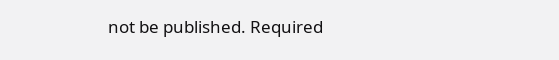not be published. Required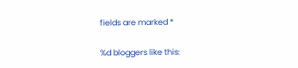fields are marked *

%d bloggers like this: